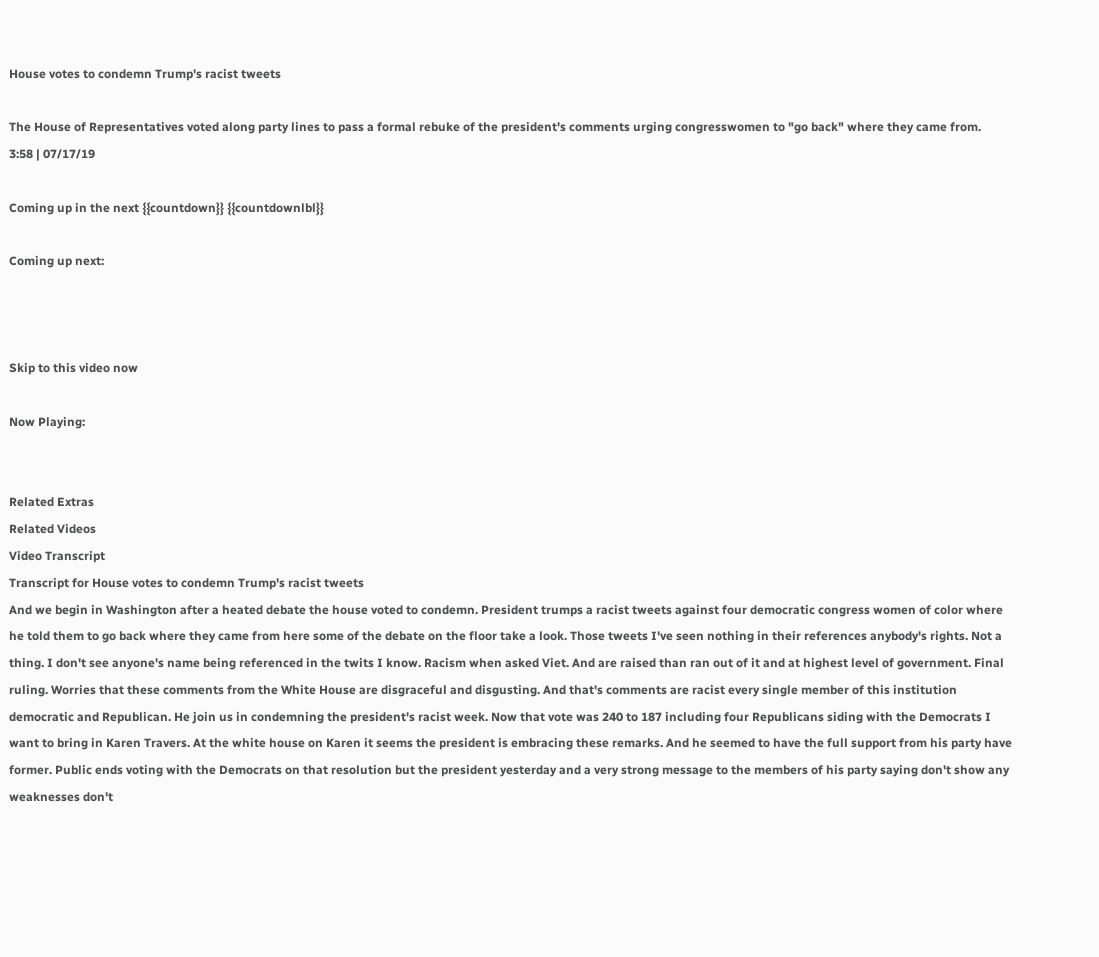House votes to condemn Trump's racist tweets

The House of Representatives voted along party lines to pass a formal rebuke of the president's comments urging congresswomen to "go back" where they came from.
3:58 | 07/17/19

Coming up in the next {{countdown}} {{countdownlbl}}

Coming up next:



Skip to this video now

Now Playing:


Related Extras
Related Videos
Video Transcript
Transcript for House votes to condemn Trump's racist tweets
And we begin in Washington after a heated debate the house voted to condemn. President trumps a racist tweets against four democratic congress women of color where he told them to go back where they came from here some of the debate on the floor take a look. Those tweets I've seen nothing in their references anybody's rights. Not a thing. I don't see anyone's name being referenced in the twits I know. Racism when asked Viet. And are raised than ran out of it and at highest level of government. Final ruling. Worries that these comments from the White House are disgraceful and disgusting. And that's comments are racist every single member of this institution democratic and Republican. He join us in condemning the president's racist week. Now that vote was 240 to 187 including four Republicans siding with the Democrats I want to bring in Karen Travers. At the white house on Karen it seems the president is embracing these remarks. And he seemed to have the full support from his party have former. Public ends voting with the Democrats on that resolution but the president yesterday and a very strong message to the members of his party saying don't show any weaknesses don't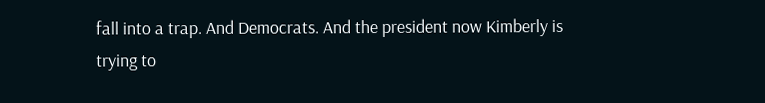fall into a trap. And Democrats. And the president now Kimberly is trying to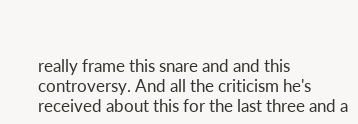really frame this snare and and this controversy. And all the criticism he's received about this for the last three and a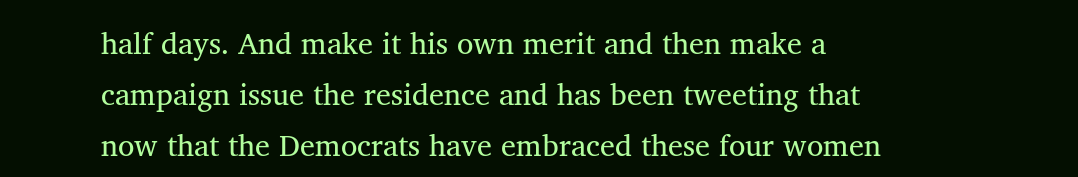half days. And make it his own merit and then make a campaign issue the residence and has been tweeting that now that the Democrats have embraced these four women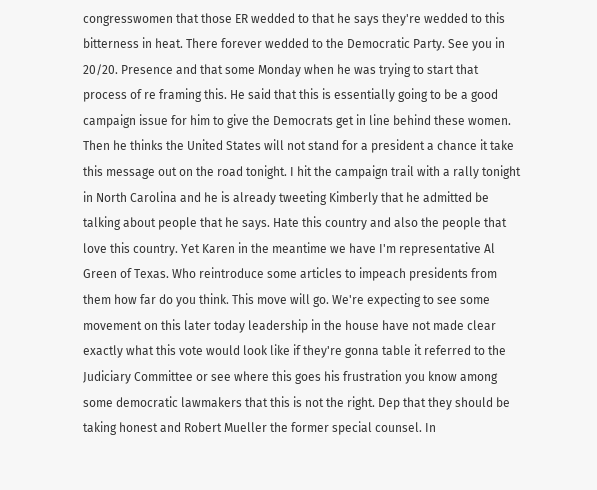congresswomen that those ER wedded to that he says they're wedded to this bitterness in heat. There forever wedded to the Democratic Party. See you in 20/20. Presence and that some Monday when he was trying to start that process of re framing this. He said that this is essentially going to be a good campaign issue for him to give the Democrats get in line behind these women. Then he thinks the United States will not stand for a president a chance it take this message out on the road tonight. I hit the campaign trail with a rally tonight in North Carolina and he is already tweeting Kimberly that he admitted be talking about people that he says. Hate this country and also the people that love this country. Yet Karen in the meantime we have I'm representative Al Green of Texas. Who reintroduce some articles to impeach presidents from them how far do you think. This move will go. We're expecting to see some movement on this later today leadership in the house have not made clear exactly what this vote would look like if they're gonna table it referred to the Judiciary Committee or see where this goes his frustration you know among some democratic lawmakers that this is not the right. Dep that they should be taking honest and Robert Mueller the former special counsel. In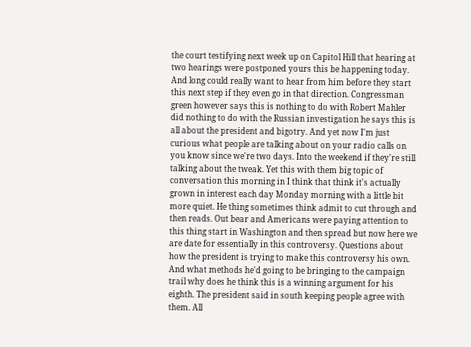the court testifying next week up on Capitol Hill that hearing at two hearings were postponed yours this be happening today. And long could really want to hear from him before they start this next step if they even go in that direction. Congressman green however says this is nothing to do with Robert Mahler did nothing to do with the Russian investigation he says this is all about the president and bigotry. And yet now I'm just curious what people are talking about on your radio calls on you know since we're two days. Into the weekend if they're still talking about the tweak. Yet this with them big topic of conversation this morning in I think that think it's actually grown in interest each day Monday morning with a little bit more quiet. He thing sometimes think admit to cut through and then reads. Out bear and Americans were paying attention to this thing start in Washington and then spread but now here we are date for essentially in this controversy. Questions about how the president is trying to make this controversy his own. And what methods he'd going to be bringing to the campaign trail why does he think this is a winning argument for his eighth. The president said in south keeping people agree with them. All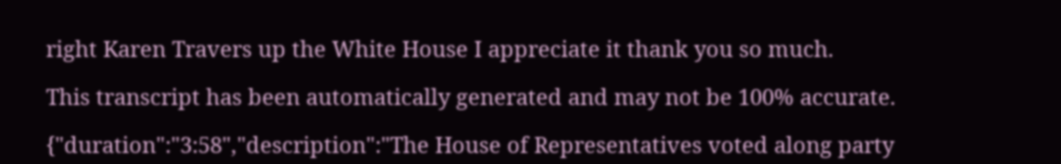right Karen Travers up the White House I appreciate it thank you so much.

This transcript has been automatically generated and may not be 100% accurate.

{"duration":"3:58","description":"The House of Representatives voted along party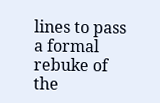lines to pass a formal rebuke of the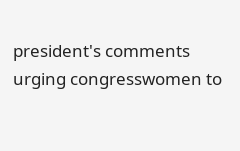president's comments urging congresswomen to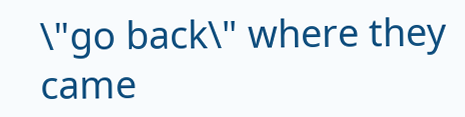\"go back\" where they came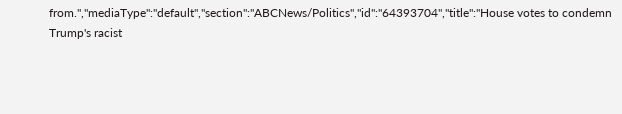from.","mediaType":"default","section":"ABCNews/Politics","id":"64393704","title":"House votes to condemn Trump's racist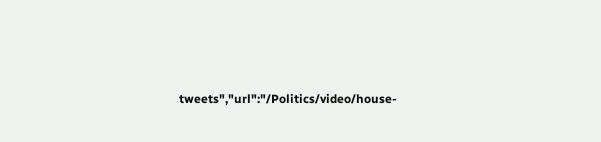tweets","url":"/Politics/video/house-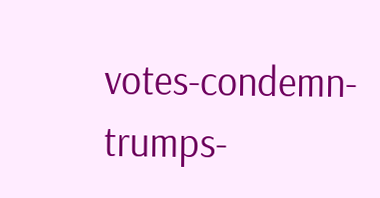votes-condemn-trumps-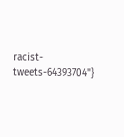racist-tweets-64393704"}